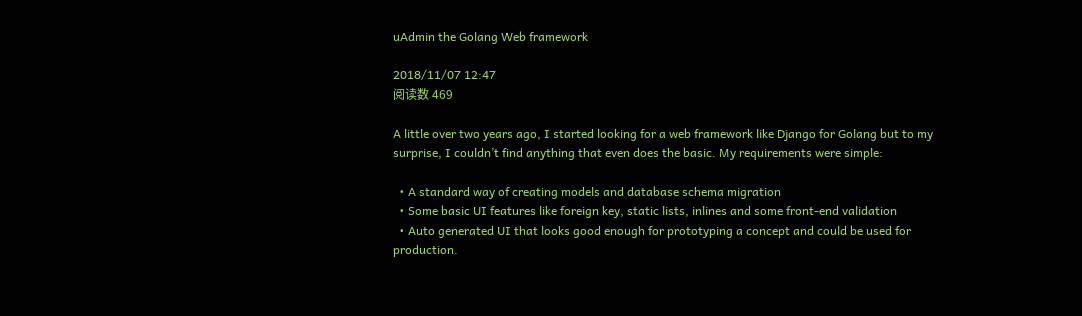uAdmin the Golang Web framework

2018/11/07 12:47
阅读数 469

A little over two years ago, I started looking for a web framework like Django for Golang but to my surprise, I couldn’t find anything that even does the basic. My requirements were simple:

  • A standard way of creating models and database schema migration
  • Some basic UI features like foreign key, static lists, inlines and some front-end validation
  • Auto generated UI that looks good enough for prototyping a concept and could be used for production.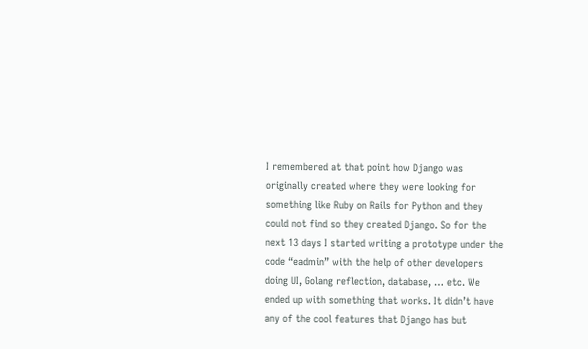I remembered at that point how Django was originally created where they were looking for something like Ruby on Rails for Python and they could not find so they created Django. So for the next 13 days I started writing a prototype under the code “eadmin” with the help of other developers doing UI, Golang reflection, database, … etc. We ended up with something that works. It didn’t have any of the cool features that Django has but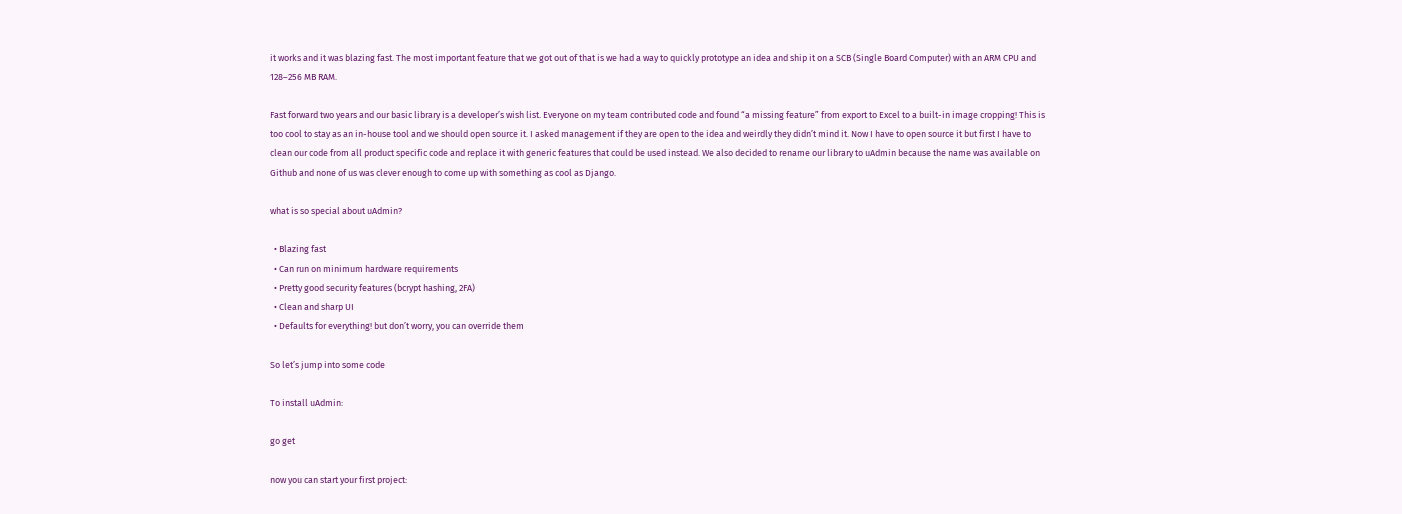it works and it was blazing fast. The most important feature that we got out of that is we had a way to quickly prototype an idea and ship it on a SCB (Single Board Computer) with an ARM CPU and 128–256 MB RAM.

Fast forward two years and our basic library is a developer’s wish list. Everyone on my team contributed code and found “a missing feature” from export to Excel to a built-in image cropping! This is too cool to stay as an in-house tool and we should open source it. I asked management if they are open to the idea and weirdly they didn’t mind it. Now I have to open source it but first I have to clean our code from all product specific code and replace it with generic features that could be used instead. We also decided to rename our library to uAdmin because the name was available on Github and none of us was clever enough to come up with something as cool as Django.

what is so special about uAdmin?

  • Blazing fast
  • Can run on minimum hardware requirements
  • Pretty good security features (bcrypt hashing, 2FA)
  • Clean and sharp UI
  • Defaults for everything! but don’t worry, you can override them

So let’s jump into some code

To install uAdmin:

go get

now you can start your first project: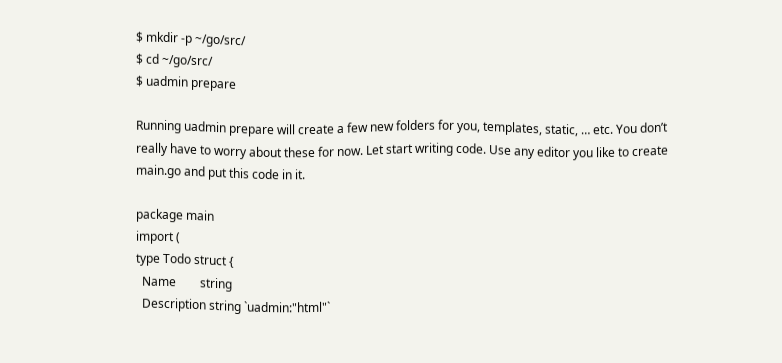$ mkdir -p ~/go/src/
$ cd ~/go/src/
$ uadmin prepare

Running uadmin prepare will create a few new folders for you, templates, static, … etc. You don’t really have to worry about these for now. Let start writing code. Use any editor you like to create main.go and put this code in it.

package main
import (
type Todo struct {
  Name        string
  Description string `uadmin:"html"`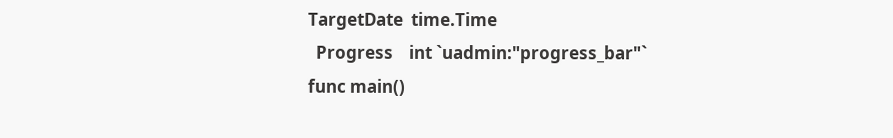TargetDate  time.Time
  Progress    int `uadmin:"progress_bar"`
func main()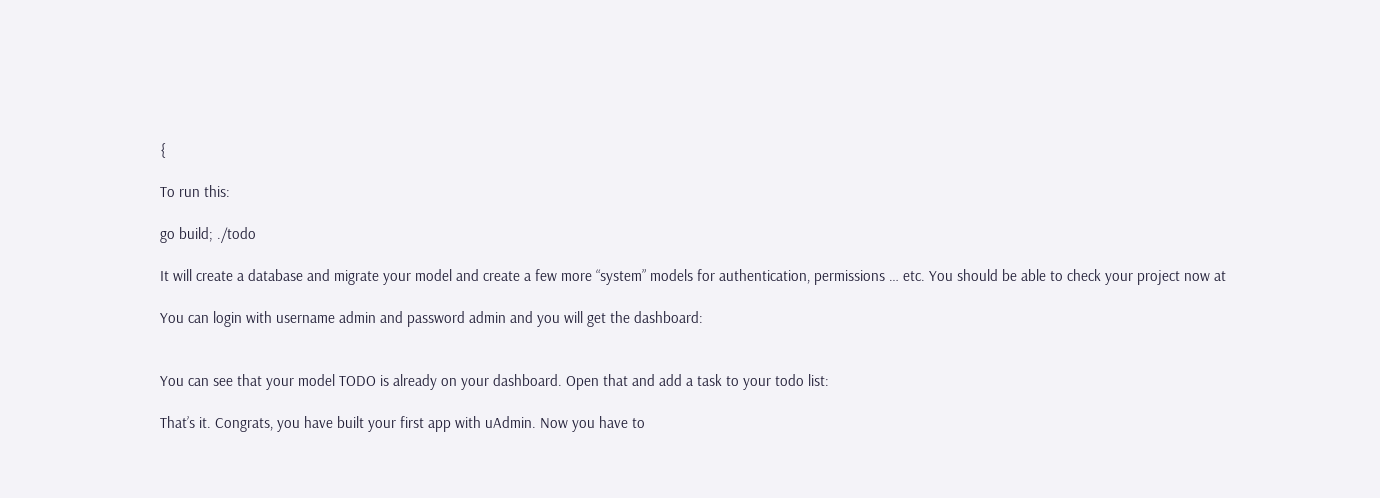{

To run this:

go build; ./todo

It will create a database and migrate your model and create a few more “system” models for authentication, permissions … etc. You should be able to check your project now at

You can login with username admin and password admin and you will get the dashboard:


You can see that your model TODO is already on your dashboard. Open that and add a task to your todo list:

That’s it. Congrats, you have built your first app with uAdmin. Now you have to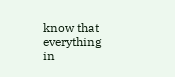know that everything in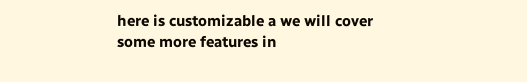here is customizable a we will cover some more features in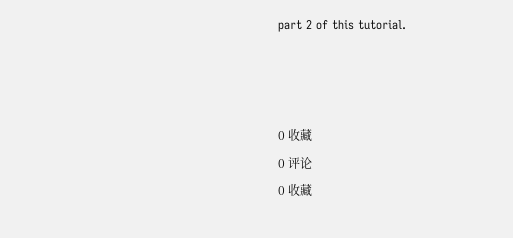part 2 of this tutorial.



0 收藏
0 评论
0 收藏